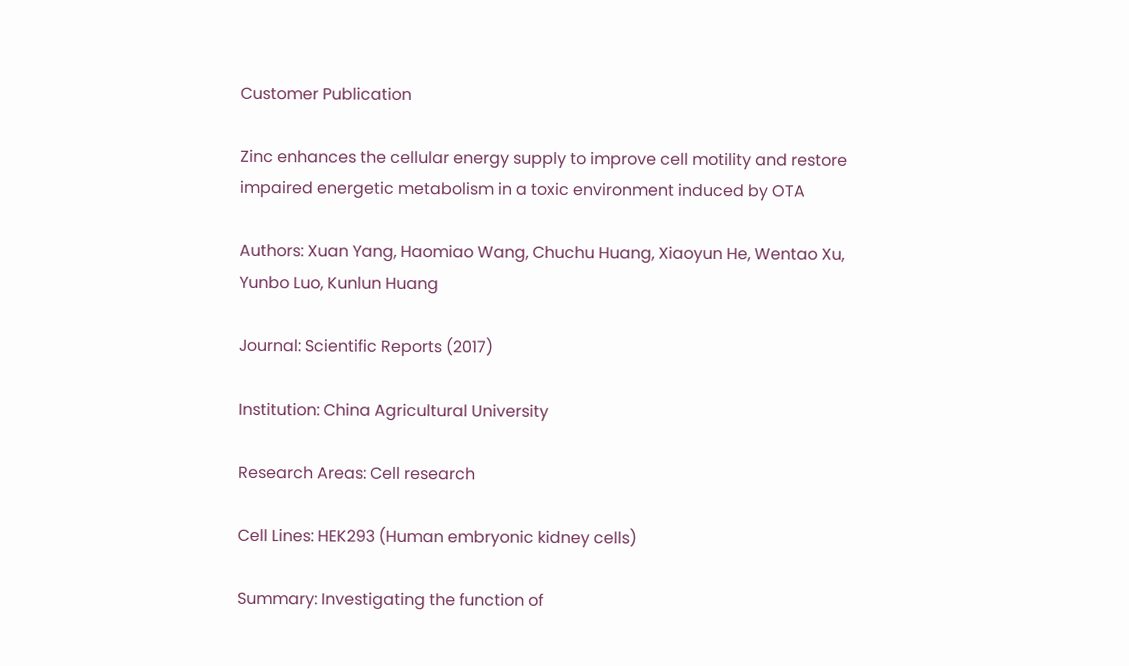Customer Publication

Zinc enhances the cellular energy supply to improve cell motility and restore impaired energetic metabolism in a toxic environment induced by OTA

Authors: Xuan Yang, Haomiao Wang, Chuchu Huang, Xiaoyun He, Wentao Xu, Yunbo Luo, Kunlun Huang

Journal: Scientific Reports (2017)

Institution: China Agricultural University

Research Areas: Cell research

Cell Lines: HEK293 (Human embryonic kidney cells)

Summary: Investigating the function of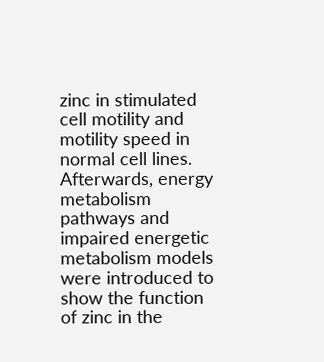zinc in stimulated cell motility and motility speed in normal cell lines. Afterwards, energy metabolism pathways and impaired energetic metabolism models were introduced to show the function of zinc in the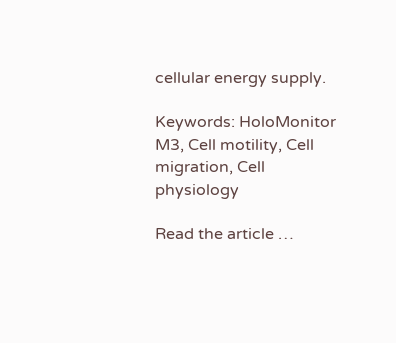cellular energy supply.

Keywords: HoloMonitor M3, Cell motility, Cell migration, Cell physiology

Read the article …